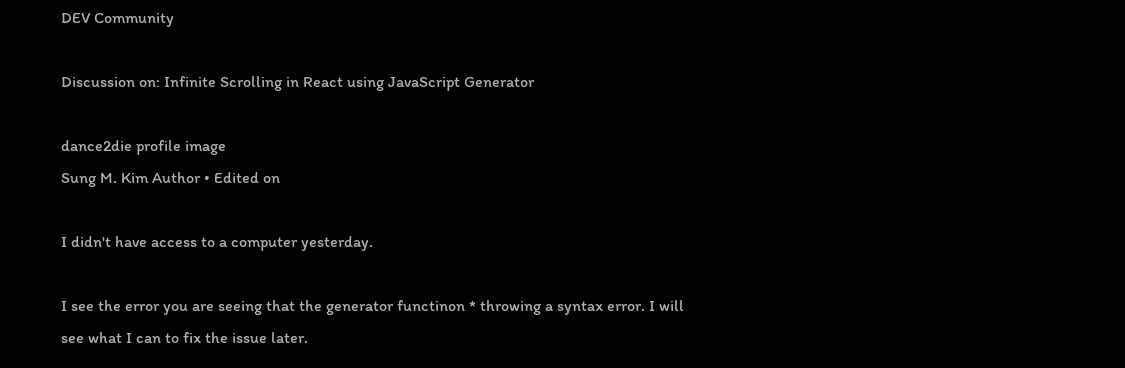DEV Community

Discussion on: Infinite Scrolling in React using JavaScript Generator

dance2die profile image
Sung M. Kim Author • Edited on

I didn't have access to a computer yesterday.

I see the error you are seeing that the generator functinon * throwing a syntax error. I will see what I can to fix the issue later.